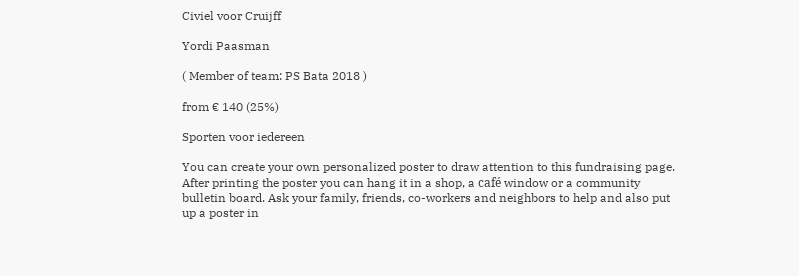Civiel voor Cruijff

Yordi Paasman

( Member of team: PS Bata 2018 )

from € 140 (25%)

Sporten voor iedereen

You can create your own personalized poster to draw attention to this fundraising page. After printing the poster you can hang it in a shop, a café window or a community bulletin board. Ask your family, friends, co-workers and neighbors to help and also put up a poster in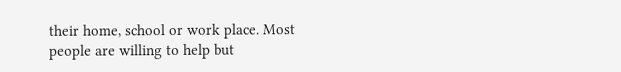their home, school or work place. Most people are willing to help but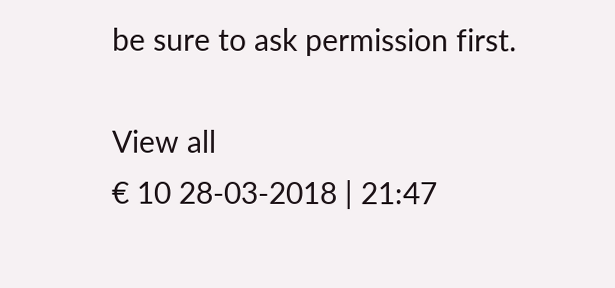be sure to ask permission first.

View all
€ 10 28-03-2018 | 21:47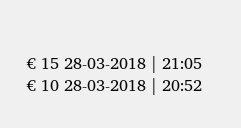€ 15 28-03-2018 | 21:05
€ 10 28-03-2018 | 20:52